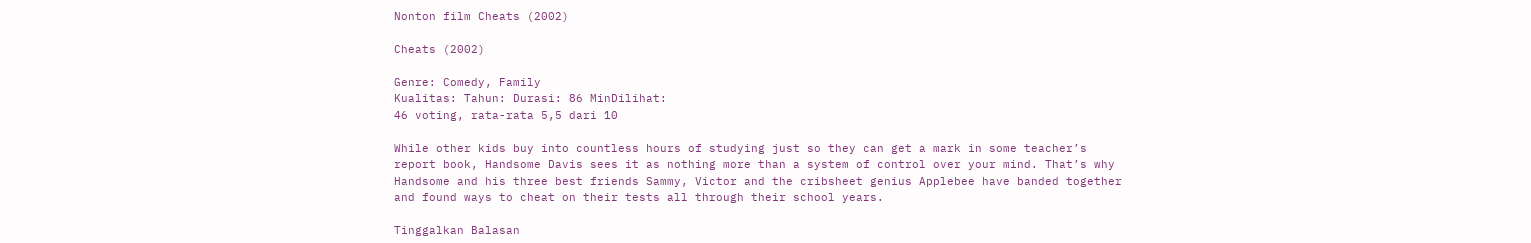Nonton film Cheats (2002)

Cheats (2002)

Genre: Comedy, Family
Kualitas: Tahun: Durasi: 86 MinDilihat:
46 voting, rata-rata 5,5 dari 10

While other kids buy into countless hours of studying just so they can get a mark in some teacher’s report book, Handsome Davis sees it as nothing more than a system of control over your mind. That’s why Handsome and his three best friends Sammy, Victor and the cribsheet genius Applebee have banded together and found ways to cheat on their tests all through their school years.

Tinggalkan Balasan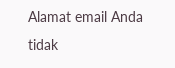Alamat email Anda tidak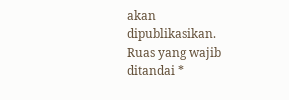akan dipublikasikan. Ruas yang wajib ditandai *